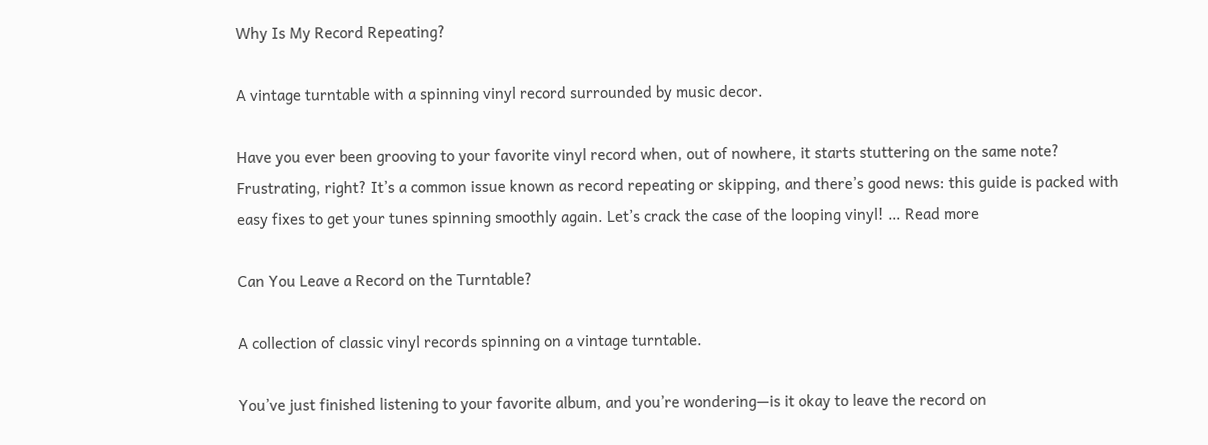Why Is My Record Repeating?

A vintage turntable with a spinning vinyl record surrounded by music decor.

Have you ever been grooving to your favorite vinyl record when, out of nowhere, it starts stuttering on the same note? Frustrating, right? It’s a common issue known as record repeating or skipping, and there’s good news: this guide is packed with easy fixes to get your tunes spinning smoothly again. Let’s crack the case of the looping vinyl! … Read more

Can You Leave a Record on the Turntable?

A collection of classic vinyl records spinning on a vintage turntable.

You’ve just finished listening to your favorite album, and you’re wondering—is it okay to leave the record on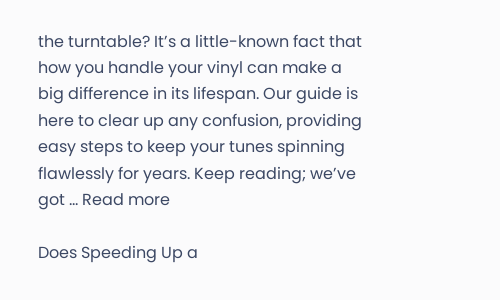the turntable? It’s a little-known fact that how you handle your vinyl can make a big difference in its lifespan. Our guide is here to clear up any confusion, providing easy steps to keep your tunes spinning flawlessly for years. Keep reading; we’ve got … Read more

Does Speeding Up a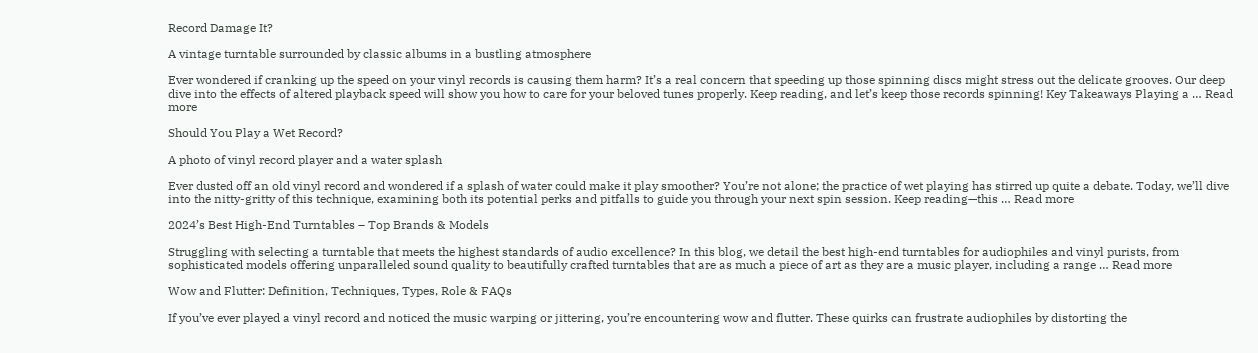Record Damage It?

A vintage turntable surrounded by classic albums in a bustling atmosphere

Ever wondered if cranking up the speed on your vinyl records is causing them harm? It’s a real concern that speeding up those spinning discs might stress out the delicate grooves. Our deep dive into the effects of altered playback speed will show you how to care for your beloved tunes properly. Keep reading, and let’s keep those records spinning! Key Takeaways Playing a … Read more

Should You Play a Wet Record?

A photo of vinyl record player and a water splash

Ever dusted off an old vinyl record and wondered if a splash of water could make it play smoother? You’re not alone; the practice of wet playing has stirred up quite a debate. Today, we’ll dive into the nitty-gritty of this technique, examining both its potential perks and pitfalls to guide you through your next spin session. Keep reading—this … Read more

2024’s Best High-End Turntables – Top Brands & Models

Struggling with selecting a turntable that meets the highest standards of audio excellence? In this blog, we detail the best high-end turntables for audiophiles and vinyl purists, from sophisticated models offering unparalleled sound quality to beautifully crafted turntables that are as much a piece of art as they are a music player, including a range … Read more

Wow and Flutter: Definition, Techniques, Types, Role & FAQs

If you’ve ever played a vinyl record and noticed the music warping or jittering, you’re encountering wow and flutter. These quirks can frustrate audiophiles by distorting the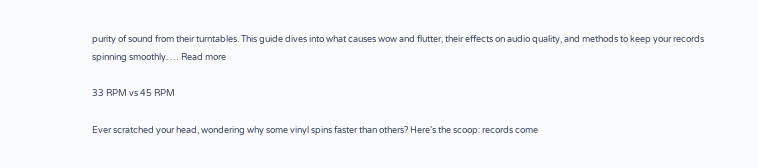purity of sound from their turntables. This guide dives into what causes wow and flutter, their effects on audio quality, and methods to keep your records spinning smoothly. … Read more

33 RPM vs 45 RPM

Ever scratched your head, wondering why some vinyl spins faster than others? Here’s the scoop: records come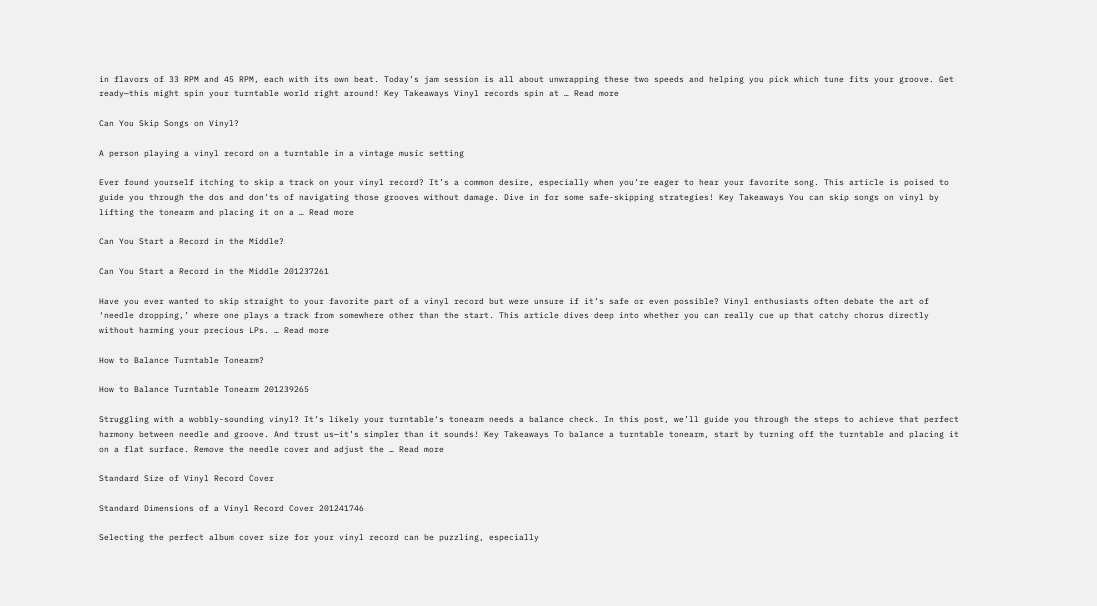in flavors of 33 RPM and 45 RPM, each with its own beat. Today’s jam session is all about unwrapping these two speeds and helping you pick which tune fits your groove. Get ready—this might spin your turntable world right around! Key Takeaways Vinyl records spin at … Read more

Can You Skip Songs on Vinyl?

A person playing a vinyl record on a turntable in a vintage music setting

Ever found yourself itching to skip a track on your vinyl record? It’s a common desire, especially when you’re eager to hear your favorite song. This article is poised to guide you through the dos and don’ts of navigating those grooves without damage. Dive in for some safe-skipping strategies! Key Takeaways You can skip songs on vinyl by lifting the tonearm and placing it on a … Read more

Can You Start a Record in the Middle?

Can You Start a Record in the Middle 201237261

Have you ever wanted to skip straight to your favorite part of a vinyl record but were unsure if it’s safe or even possible? Vinyl enthusiasts often debate the art of ‘needle dropping,’ where one plays a track from somewhere other than the start. This article dives deep into whether you can really cue up that catchy chorus directly without harming your precious LPs. … Read more

How to Balance Turntable Tonearm?

How to Balance Turntable Tonearm 201239265

Struggling with a wobbly-sounding vinyl? It’s likely your turntable‘s tonearm needs a balance check. In this post, we’ll guide you through the steps to achieve that perfect harmony between needle and groove. And trust us—it’s simpler than it sounds! Key Takeaways To balance a turntable tonearm, start by turning off the turntable and placing it on a flat surface. Remove the needle cover and adjust the … Read more

Standard Size of Vinyl Record Cover

Standard Dimensions of a Vinyl Record Cover 201241746

Selecting the perfect album cover size for your vinyl record can be puzzling, especially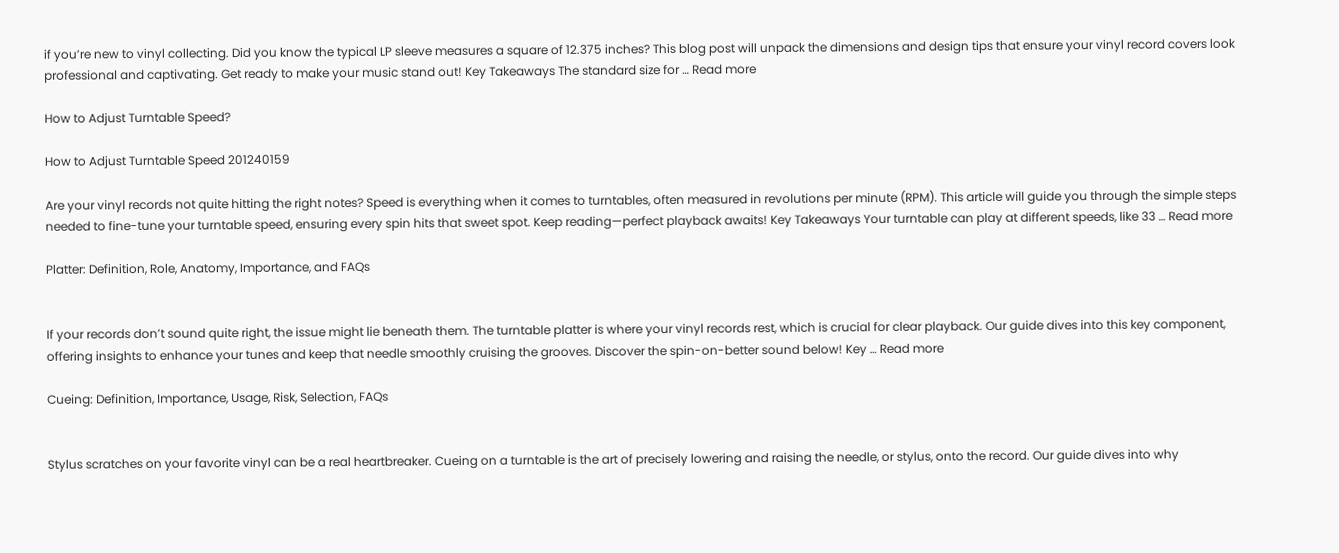if you’re new to vinyl collecting. Did you know the typical LP sleeve measures a square of 12.375 inches? This blog post will unpack the dimensions and design tips that ensure your vinyl record covers look professional and captivating. Get ready to make your music stand out! Key Takeaways The standard size for … Read more

How to Adjust Turntable Speed?

How to Adjust Turntable Speed 201240159

Are your vinyl records not quite hitting the right notes? Speed is everything when it comes to turntables, often measured in revolutions per minute (RPM). This article will guide you through the simple steps needed to fine-tune your turntable speed, ensuring every spin hits that sweet spot. Keep reading—perfect playback awaits! Key Takeaways Your turntable can play at different speeds, like 33 … Read more

Platter: Definition, Role, Anatomy, Importance, and FAQs


If your records don’t sound quite right, the issue might lie beneath them. The turntable platter is where your vinyl records rest, which is crucial for clear playback. Our guide dives into this key component, offering insights to enhance your tunes and keep that needle smoothly cruising the grooves. Discover the spin-on-better sound below! Key … Read more

Cueing: Definition, Importance, Usage, Risk, Selection, FAQs


Stylus scratches on your favorite vinyl can be a real heartbreaker. Cueing on a turntable is the art of precisely lowering and raising the needle, or stylus, onto the record. Our guide dives into why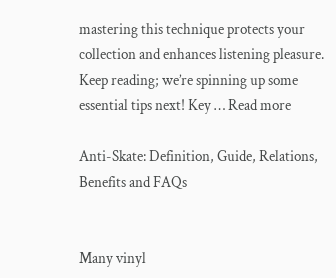mastering this technique protects your collection and enhances listening pleasure. Keep reading; we’re spinning up some essential tips next! Key … Read more

Anti-Skate: Definition, Guide, Relations, Benefits and FAQs


Many vinyl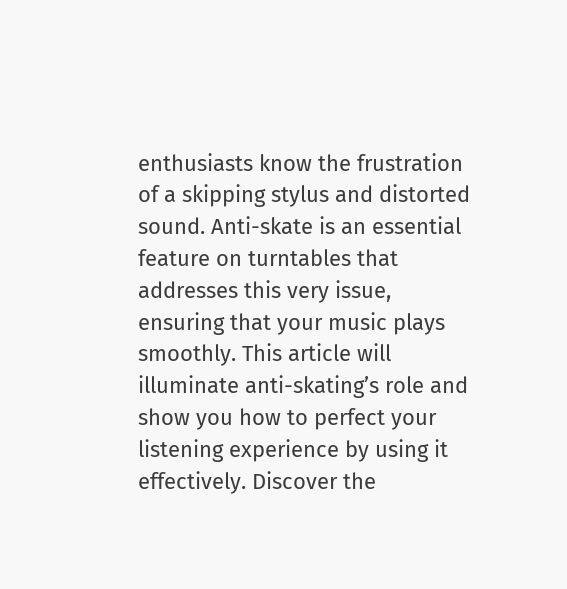enthusiasts know the frustration of a skipping stylus and distorted sound. Anti-skate is an essential feature on turntables that addresses this very issue, ensuring that your music plays smoothly. This article will illuminate anti-skating’s role and show you how to perfect your listening experience by using it effectively. Discover the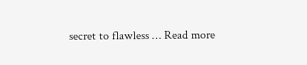secret to flawless … Read more